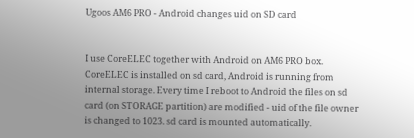Ugoos AM6 PRO - Android changes uid on SD card


I use CoreELEC together with Android on AM6 PRO box. CoreELEC is installed on sd card, Android is running from internal storage. Every time I reboot to Android the files on sd card (on STORAGE partition) are modified - uid of the file owner is changed to 1023. sd card is mounted automatically.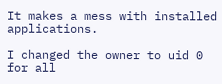It makes a mess with installed applications.

I changed the owner to uid 0 for all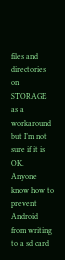files and directories on STORAGE as a workaround but I’m not sure if it is OK.
Anyone know how to prevent Android from writing to a sd card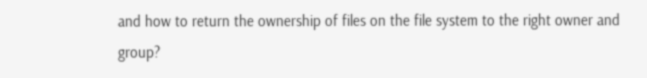and how to return the ownership of files on the file system to the right owner and group?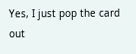Yes, I just pop the card out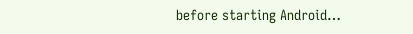before starting Android…